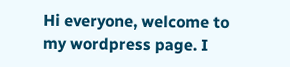Hi everyone, welcome to my wordpress page. I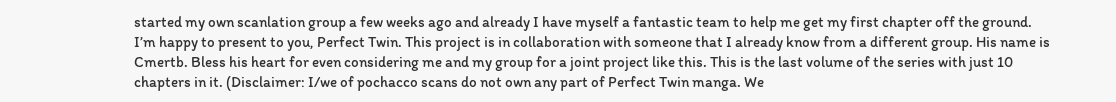started my own scanlation group a few weeks ago and already I have myself a fantastic team to help me get my first chapter off the ground. I’m happy to present to you, Perfect Twin. This project is in collaboration with someone that I already know from a different group. His name is Cmertb. Bless his heart for even considering me and my group for a joint project like this. This is the last volume of the series with just 10 chapters in it. (Disclaimer: I/we of pochacco scans do not own any part of Perfect Twin manga. We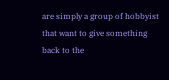are simply a group of hobbyist that want to give something back to the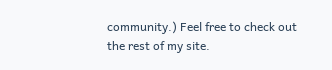community.) Feel free to check out the rest of my site.